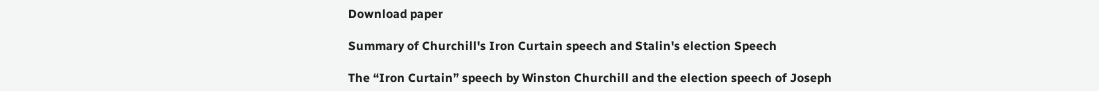Download paper

Summary of Churchill's Iron Curtain speech and Stalin's election Speech

The “Iron Curtain” speech by Winston Churchill and the election speech of Joseph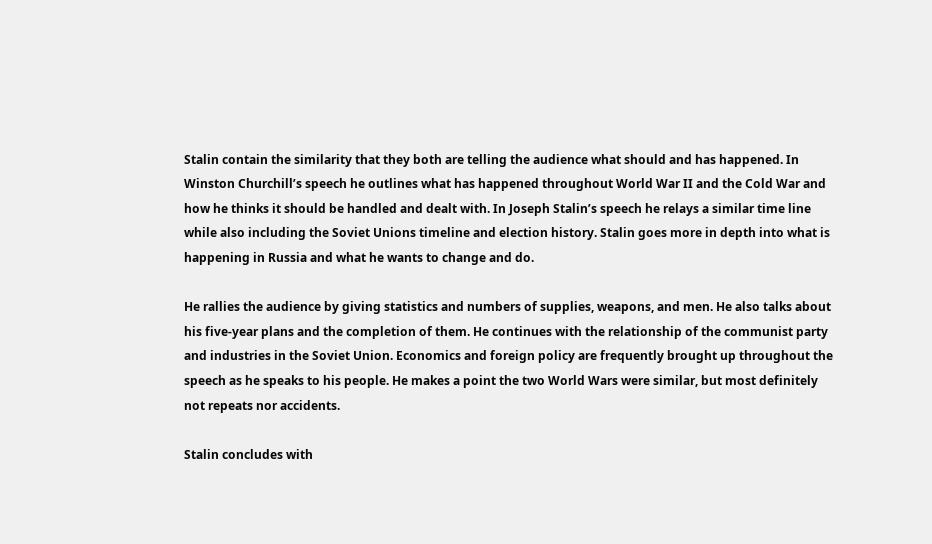Stalin contain the similarity that they both are telling the audience what should and has happened. In Winston Churchill’s speech he outlines what has happened throughout World War II and the Cold War and how he thinks it should be handled and dealt with. In Joseph Stalin’s speech he relays a similar time line while also including the Soviet Unions timeline and election history. Stalin goes more in depth into what is happening in Russia and what he wants to change and do.

He rallies the audience by giving statistics and numbers of supplies, weapons, and men. He also talks about his five-year plans and the completion of them. He continues with the relationship of the communist party and industries in the Soviet Union. Economics and foreign policy are frequently brought up throughout the speech as he speaks to his people. He makes a point the two World Wars were similar, but most definitely not repeats nor accidents.

Stalin concludes with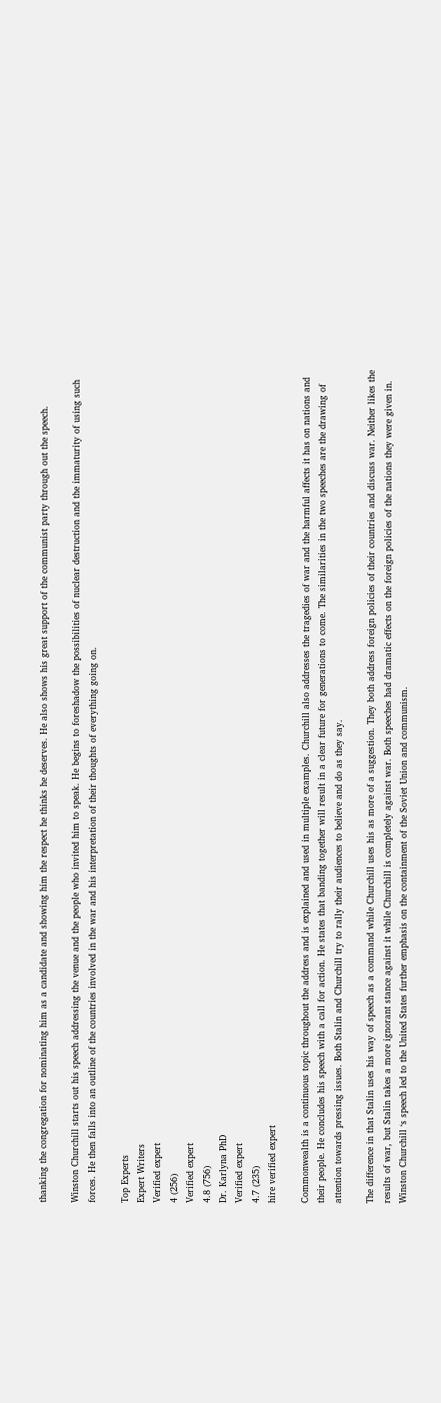thanking the congregation for nominating him as a candidate and showing him the respect he thinks he deserves. He also shows his great support of the communist party through out the speech.

Winston Churchill starts out his speech addressing the venue and the people who invited him to speak. He begins to foreshadow the possibilities of nuclear destruction and the immaturity of using such forces. He then falls into an outline of the countries involved in the war and his interpretation of their thoughts of everything going on.

Top Experts
Expert Writers
Verified expert
4 (256)
Verified expert
4.8 (756)
Dr. Karlyna PhD
Verified expert
4.7 (235)
hire verified expert

Commonwealth is a continuous topic throughout the address and is explained and used in multiple examples. Churchill also addresses the tragedies of war and the harmful affects it has on nations and their people. He concludes his speech with a call for action. He states that banding together will result in a clear future for generations to come. The similarities in the two speeches are the drawing of attention towards pressing issues. Both Stalin and Churchill try to rally their audiences to believe and do as they say.

The difference in that Stalin uses his way of speech as a command while Churchill uses his as more of a suggestion. They both address foreign policies of their countries and discuss war. Neither likes the results of war, but Stalin takes a more ignorant stance against it while Churchill is completely against war. Both speeches had dramatic effects on the foreign policies of the nations they were given in. Winston Churchill ‘s speech led to the United States further emphasis on the containment of the Soviet Union and communism.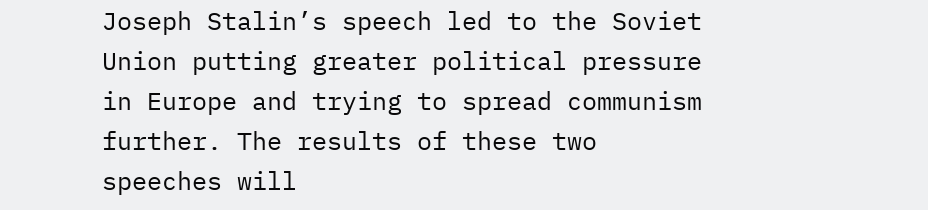Joseph Stalin’s speech led to the Soviet Union putting greater political pressure in Europe and trying to spread communism further. The results of these two speeches will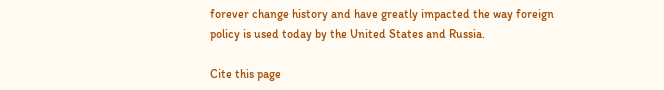forever change history and have greatly impacted the way foreign policy is used today by the United States and Russia.

Cite this page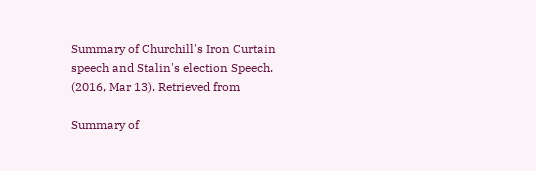Summary of Churchill's Iron Curtain speech and Stalin's election Speech. (2016, Mar 13). Retrieved from

Summary of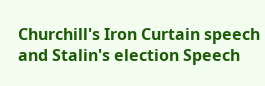Churchill's Iron Curtain speech and Stalin's election Speech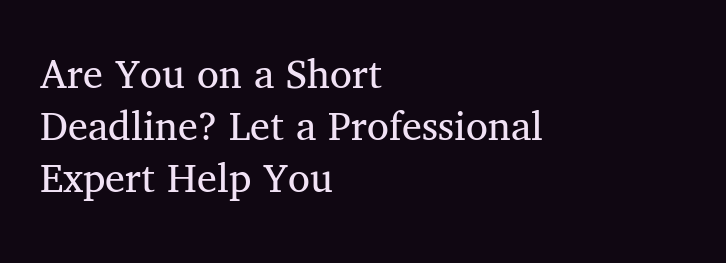Are You on a Short Deadline? Let a Professional Expert Help You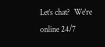Let’s chat?  We're online 24/7